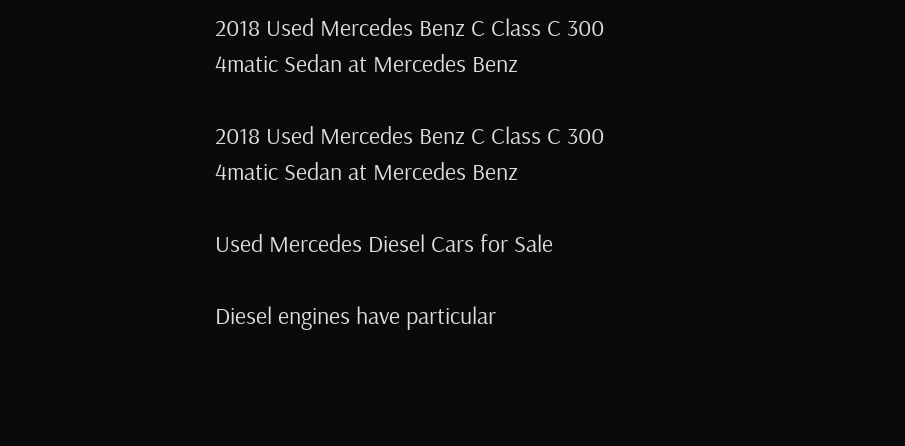2018 Used Mercedes Benz C Class C 300 4matic Sedan at Mercedes Benz

2018 Used Mercedes Benz C Class C 300 4matic Sedan at Mercedes Benz

Used Mercedes Diesel Cars for Sale

Diesel engines have particular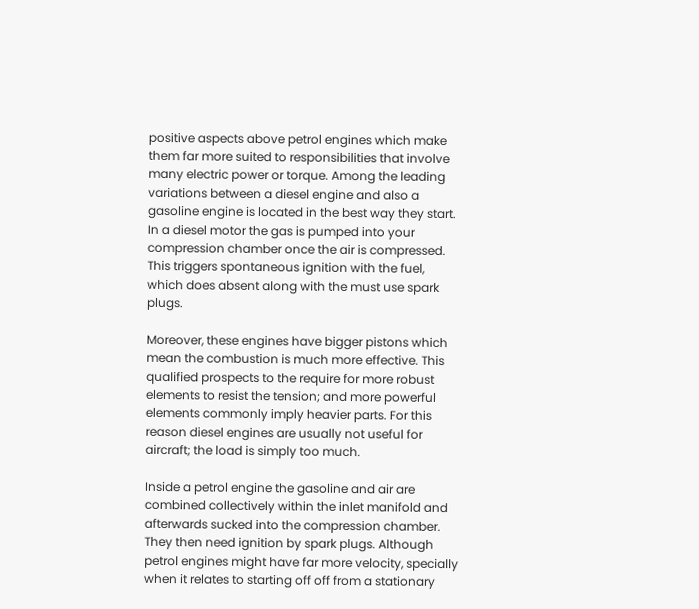positive aspects above petrol engines which make them far more suited to responsibilities that involve many electric power or torque. Among the leading variations between a diesel engine and also a gasoline engine is located in the best way they start. In a diesel motor the gas is pumped into your compression chamber once the air is compressed. This triggers spontaneous ignition with the fuel, which does absent along with the must use spark plugs.

Moreover, these engines have bigger pistons which mean the combustion is much more effective. This qualified prospects to the require for more robust elements to resist the tension; and more powerful elements commonly imply heavier parts. For this reason diesel engines are usually not useful for aircraft; the load is simply too much.

Inside a petrol engine the gasoline and air are combined collectively within the inlet manifold and afterwards sucked into the compression chamber. They then need ignition by spark plugs. Although petrol engines might have far more velocity, specially when it relates to starting off off from a stationary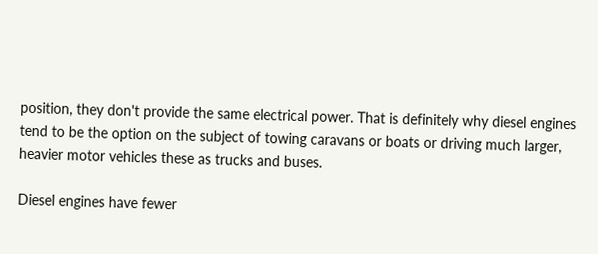position, they don't provide the same electrical power. That is definitely why diesel engines tend to be the option on the subject of towing caravans or boats or driving much larger, heavier motor vehicles these as trucks and buses.

Diesel engines have fewer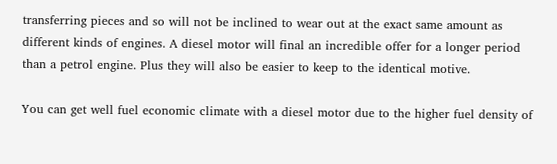transferring pieces and so will not be inclined to wear out at the exact same amount as different kinds of engines. A diesel motor will final an incredible offer for a longer period than a petrol engine. Plus they will also be easier to keep to the identical motive.

You can get well fuel economic climate with a diesel motor due to the higher fuel density of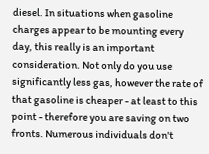diesel. In situations when gasoline charges appear to be mounting every day, this really is an important consideration. Not only do you use significantly less gas, however the rate of that gasoline is cheaper - at least to this point - therefore you are saving on two fronts. Numerous individuals don't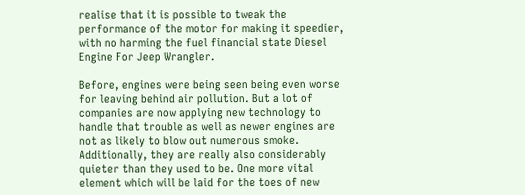realise that it is possible to tweak the performance of the motor for making it speedier, with no harming the fuel financial state Diesel Engine For Jeep Wrangler.

Before, engines were being seen being even worse for leaving behind air pollution. But a lot of companies are now applying new technology to handle that trouble as well as newer engines are not as likely to blow out numerous smoke. Additionally, they are really also considerably quieter than they used to be. One more vital element which will be laid for the toes of new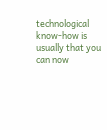technological know-how is usually that you can now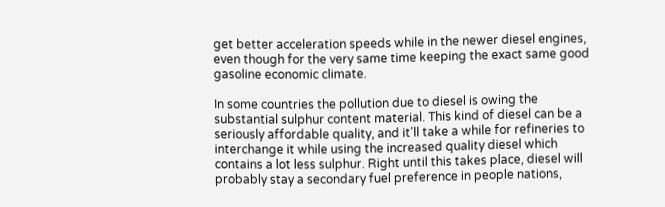get better acceleration speeds while in the newer diesel engines, even though for the very same time keeping the exact same good gasoline economic climate.

In some countries the pollution due to diesel is owing the substantial sulphur content material. This kind of diesel can be a seriously affordable quality, and it'll take a while for refineries to interchange it while using the increased quality diesel which contains a lot less sulphur. Right until this takes place, diesel will probably stay a secondary fuel preference in people nations,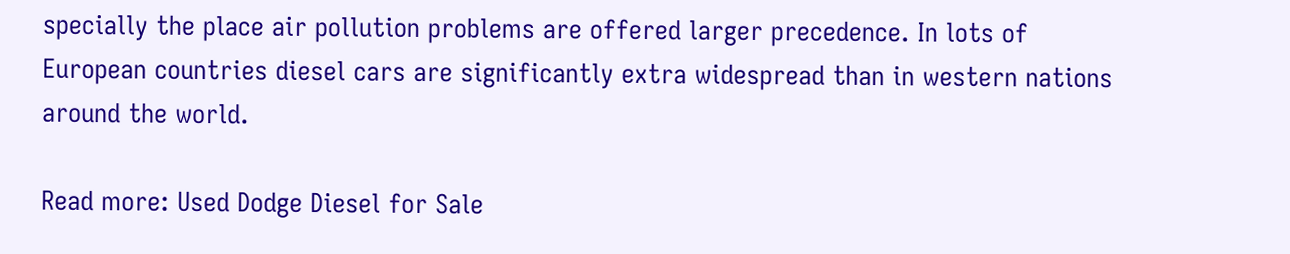specially the place air pollution problems are offered larger precedence. In lots of European countries diesel cars are significantly extra widespread than in western nations around the world.

Read more: Used Dodge Diesel for Sale